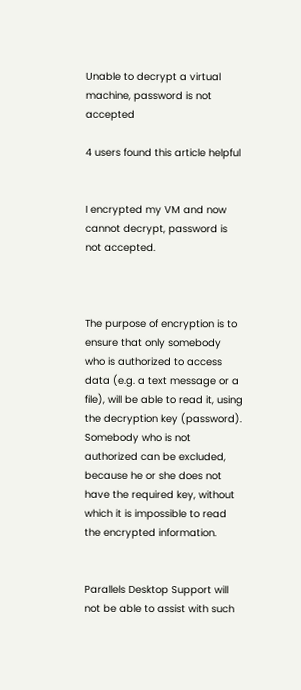Unable to decrypt a virtual machine, password is not accepted

4 users found this article helpful


I encrypted my VM and now cannot decrypt, password is not accepted.



The purpose of encryption is to ensure that only somebody who is authorized to access data (e.g. a text message or a file), will be able to read it, using the decryption key (password). Somebody who is not authorized can be excluded, because he or she does not have the required key, without which it is impossible to read the encrypted information.


Parallels Desktop Support will not be able to assist with such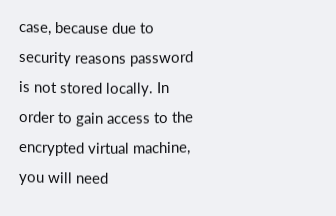case, because due to security reasons password is not stored locally. In order to gain access to the encrypted virtual machine, you will need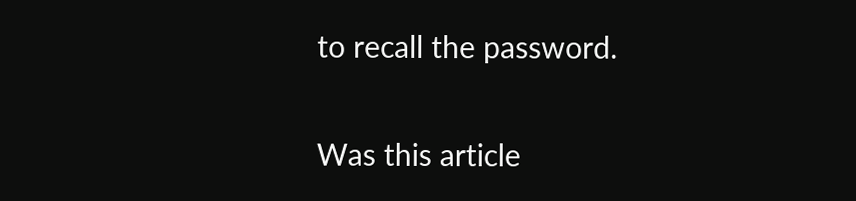to recall the password.

Was this article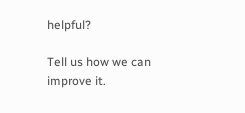helpful?

Tell us how we can improve it.